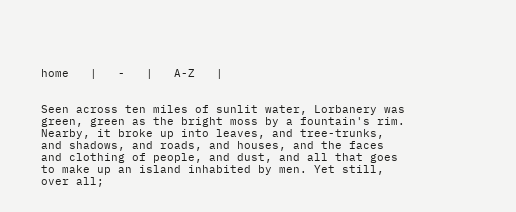home   |   -   |   A-Z   |


Seen across ten miles of sunlit water, Lorbanery was green, green as the bright moss by a fountain's rim. Nearby, it broke up into leaves, and tree-trunks, and shadows, and roads, and houses, and the faces and clothing of people, and dust, and all that goes to make up an island inhabited by men. Yet still, over all;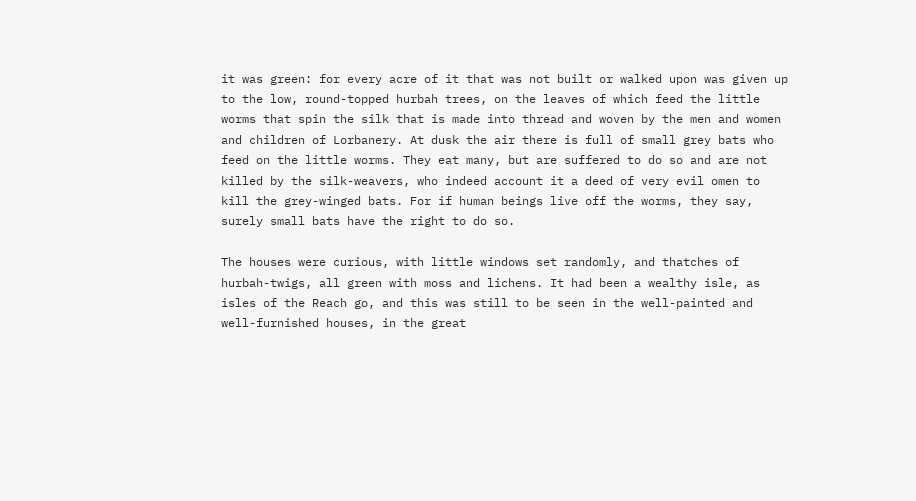it was green: for every acre of it that was not built or walked upon was given up to the low, round-topped hurbah trees, on the leaves of which feed the little worms that spin the silk that is made into thread and woven by the men and women and children of Lorbanery. At dusk the air there is full of small grey bats who feed on the little worms. They eat many, but are suffered to do so and are not killed by the silk-weavers, who indeed account it a deed of very evil omen to kill the grey-winged bats. For if human beings live off the worms, they say, surely small bats have the right to do so.

The houses were curious, with little windows set randomly, and thatches of hurbah-twigs, all green with moss and lichens. It had been a wealthy isle, as isles of the Reach go, and this was still to be seen in the well-painted and well-furnished houses, in the great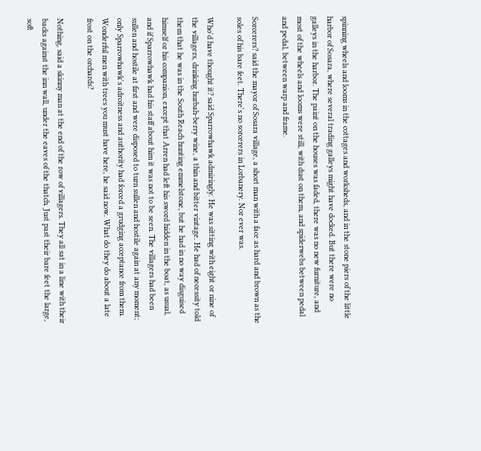spinning wheels and looms in the cottages and worksheds, and in the stone piers of the little harbor of Sosara, where several trading galleys might have docked. But there were no galleys in the harbor. The paint on the houses was faded, there was no new furniture, and most of the wheels and looms were still, with dust on them, and spiderwebs between pedal and pedal, between warp and frame.

Sorcerers? said the mayor of Sosara village, a short man with a face as hard and brown as the soles of his bare feet. There's no sorcerers in Lorbanery. Nor ever was.

Who'd have thought it? said Sparrowhawk admiringly. He was sitting with eight or nine of the villagers, drinking hurbah-berry wine, a thin and bitter vintage. He had of necessity told them that he was in the South Reach hunting emmelstone, but he had in no way disguised himself or his companion, except that Arren had left his sword hidden in the boat, as usual, and if Sparrowhawk had his staff about him it was not to be seen. The villagers had been sullen and hostile at first and were disposed to turn sullen and hostile again at any moment; only Sparrowhawk's adroitness and authority had forced a grudging acceptance from them. Wonderful men with trees you must have here, he said now. What do they do about a late frost on the orchards?

Nothing, said a skinny man at the end of the row of villagers. They all sat in a line with their backs against the inn wall, under the eaves of the thatch. Just past their bare feet the large, soft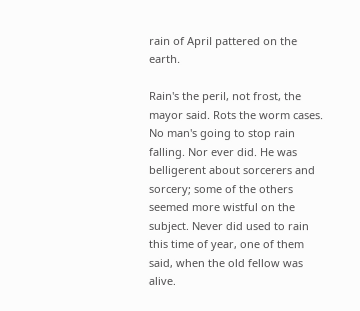rain of April pattered on the earth.

Rain's the peril, not frost, the mayor said. Rots the worm cases. No man's going to stop rain falling. Nor ever did. He was belligerent about sorcerers and sorcery; some of the others seemed more wistful on the subject. Never did used to rain this time of year, one of them said, when the old fellow was alive.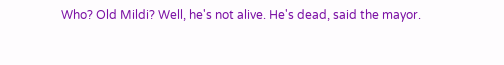Who? Old Mildi? Well, he's not alive. He's dead, said the mayor.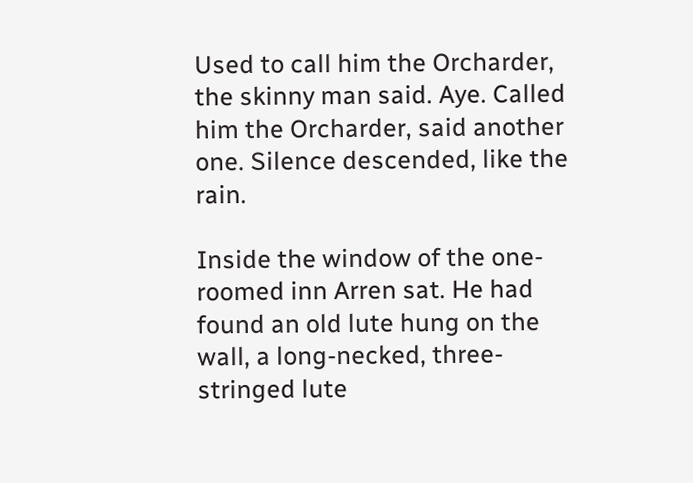Used to call him the Orcharder, the skinny man said. Aye. Called him the Orcharder, said another one. Silence descended, like the rain.

Inside the window of the one-roomed inn Arren sat. He had found an old lute hung on the wall, a long-necked, three-stringed lute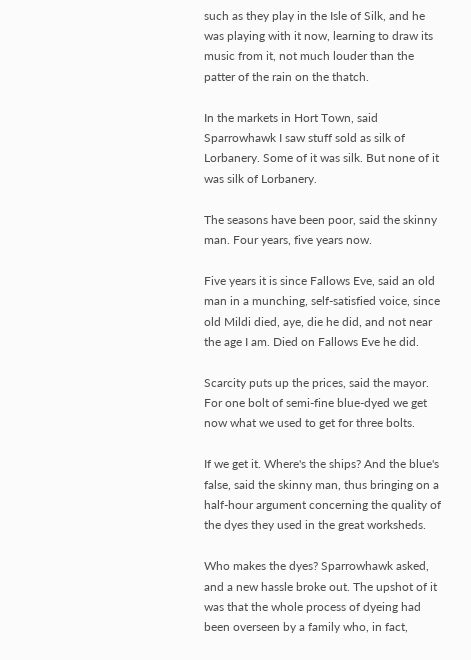such as they play in the Isle of Silk, and he was playing with it now, learning to draw its music from it, not much louder than the patter of the rain on the thatch.

In the markets in Hort Town, said Sparrowhawk I saw stuff sold as silk of Lorbanery. Some of it was silk. But none of it was silk of Lorbanery.

The seasons have been poor, said the skinny man. Four years, five years now.

Five years it is since Fallows Eve, said an old man in a munching, self-satisfied voice, since old Mildi died, aye, die he did, and not near the age I am. Died on Fallows Eve he did.

Scarcity puts up the prices, said the mayor. For one bolt of semi-fine blue-dyed we get now what we used to get for three bolts.

If we get it. Where's the ships? And the blue's false, said the skinny man, thus bringing on a half-hour argument concerning the quality of the dyes they used in the great worksheds.

Who makes the dyes? Sparrowhawk asked, and a new hassle broke out. The upshot of it was that the whole process of dyeing had been overseen by a family who, in fact,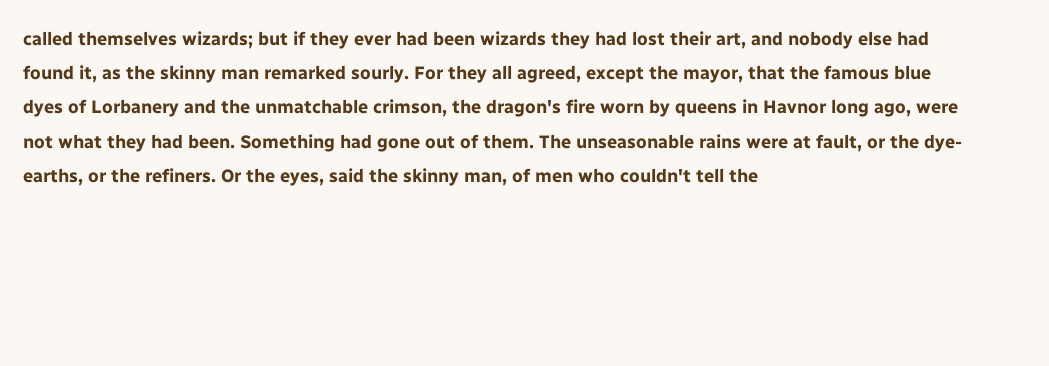called themselves wizards; but if they ever had been wizards they had lost their art, and nobody else had found it, as the skinny man remarked sourly. For they all agreed, except the mayor, that the famous blue dyes of Lorbanery and the unmatchable crimson, the dragon's fire worn by queens in Havnor long ago, were not what they had been. Something had gone out of them. The unseasonable rains were at fault, or the dye-earths, or the refiners. Or the eyes, said the skinny man, of men who couldn't tell the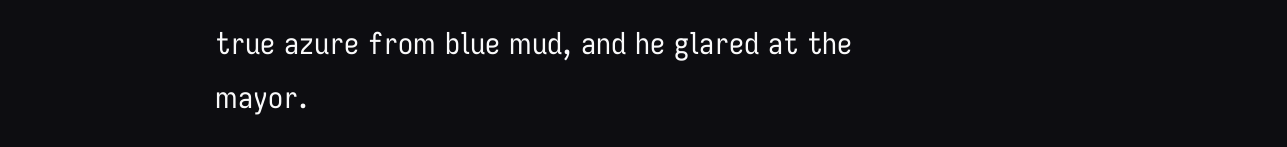true azure from blue mud, and he glared at the mayor.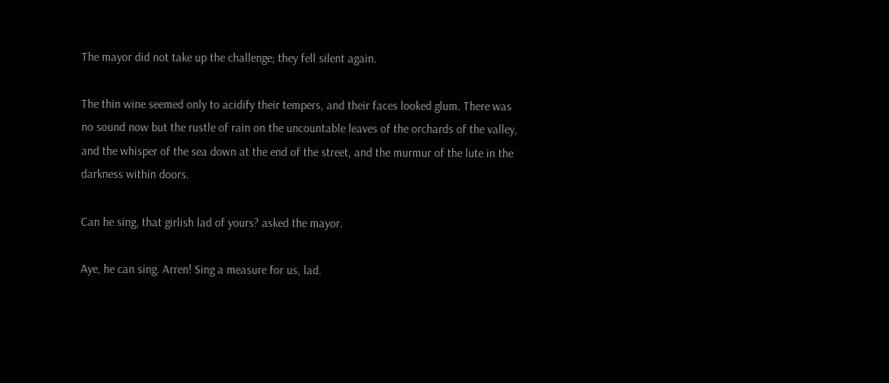The mayor did not take up the challenge; they fell silent again.

The thin wine seemed only to acidify their tempers, and their faces looked glum. There was no sound now but the rustle of rain on the uncountable leaves of the orchards of the valley, and the whisper of the sea down at the end of the street, and the murmur of the lute in the darkness within doors.

Can he sing, that girlish lad of yours? asked the mayor.

Aye, he can sing. Arren! Sing a measure for us, lad.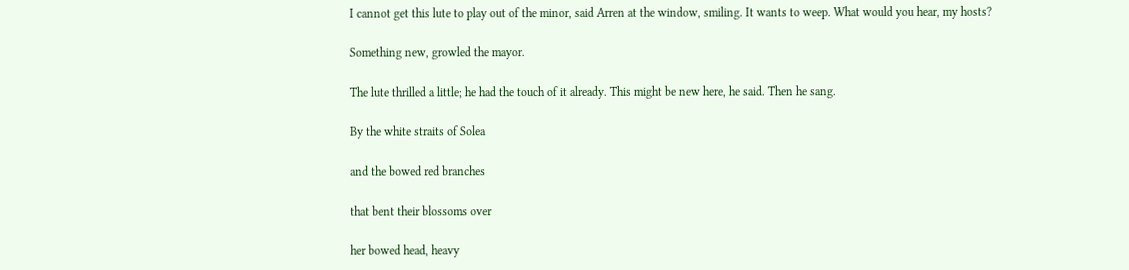I cannot get this lute to play out of the minor, said Arren at the window, smiling. It wants to weep. What would you hear, my hosts?

Something new, growled the mayor.

The lute thrilled a little; he had the touch of it already. This might be new here, he said. Then he sang.

By the white straits of Solea

and the bowed red branches

that bent their blossoms over

her bowed head, heavy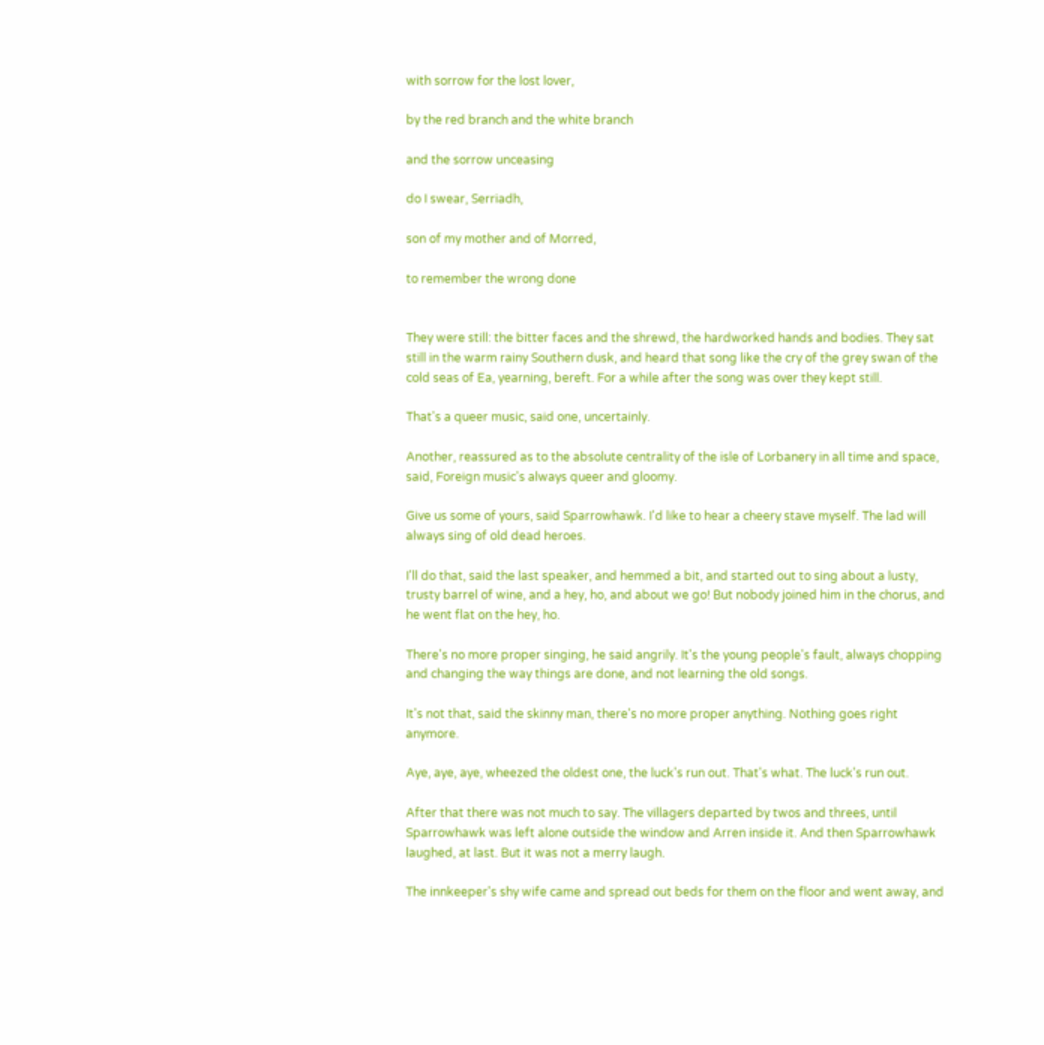with sorrow for the lost lover,

by the red branch and the white branch

and the sorrow unceasing

do I swear, Serriadh,

son of my mother and of Morred,

to remember the wrong done


They were still: the bitter faces and the shrewd, the hardworked hands and bodies. They sat still in the warm rainy Southern dusk, and heard that song like the cry of the grey swan of the cold seas of Ea, yearning, bereft. For a while after the song was over they kept still.

That's a queer music, said one, uncertainly.

Another, reassured as to the absolute centrality of the isle of Lorbanery in all time and space, said, Foreign music's always queer and gloomy.

Give us some of yours, said Sparrowhawk. I'd like to hear a cheery stave myself. The lad will always sing of old dead heroes.

I'll do that, said the last speaker, and hemmed a bit, and started out to sing about a lusty, trusty barrel of wine, and a hey, ho, and about we go! But nobody joined him in the chorus, and he went flat on the hey, ho.

There's no more proper singing, he said angrily. It's the young people's fault, always chopping and changing the way things are done, and not learning the old songs.

It's not that, said the skinny man, there's no more proper anything. Nothing goes right anymore.

Aye, aye, aye, wheezed the oldest one, the luck's run out. That's what. The luck's run out.

After that there was not much to say. The villagers departed by twos and threes, until Sparrowhawk was left alone outside the window and Arren inside it. And then Sparrowhawk laughed, at last. But it was not a merry laugh.

The innkeeper's shy wife came and spread out beds for them on the floor and went away, and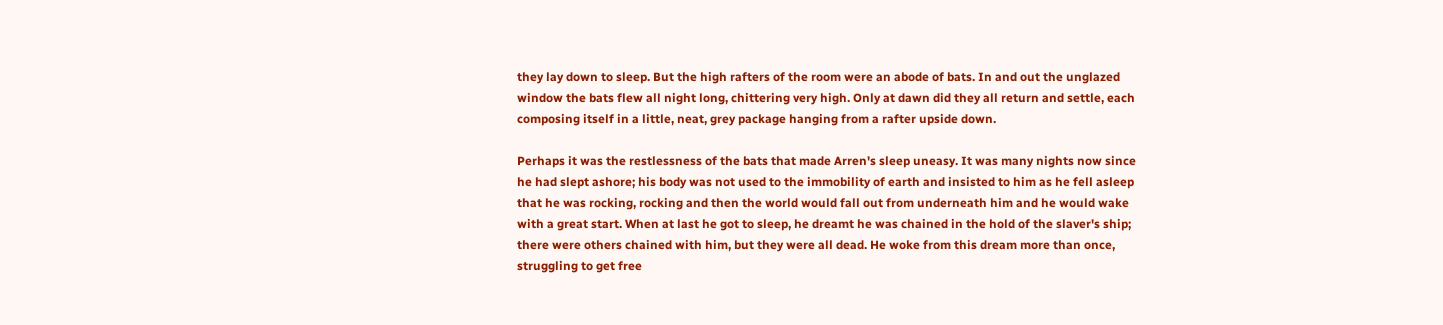they lay down to sleep. But the high rafters of the room were an abode of bats. In and out the unglazed window the bats flew all night long, chittering very high. Only at dawn did they all return and settle, each composing itself in a little, neat, grey package hanging from a rafter upside down.

Perhaps it was the restlessness of the bats that made Arren's sleep uneasy. It was many nights now since he had slept ashore; his body was not used to the immobility of earth and insisted to him as he fell asleep that he was rocking, rocking and then the world would fall out from underneath him and he would wake with a great start. When at last he got to sleep, he dreamt he was chained in the hold of the slaver's ship; there were others chained with him, but they were all dead. He woke from this dream more than once, struggling to get free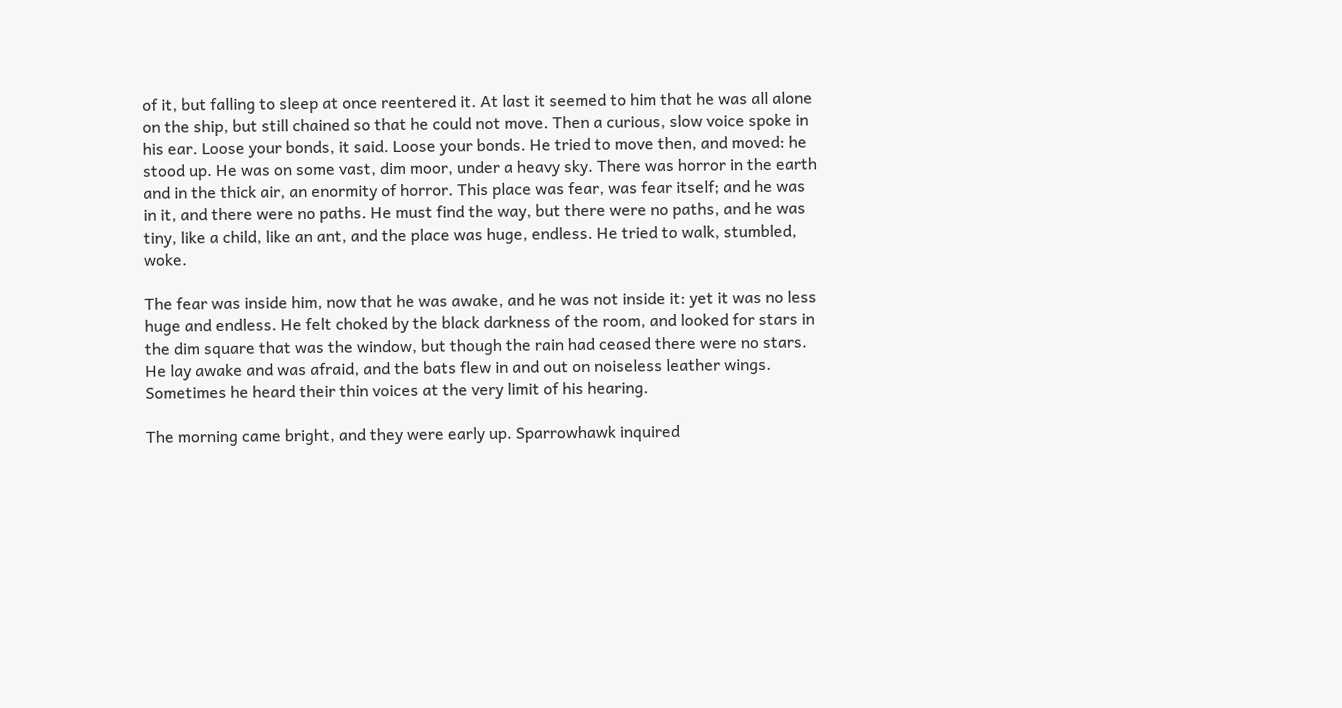of it, but falling to sleep at once reentered it. At last it seemed to him that he was all alone on the ship, but still chained so that he could not move. Then a curious, slow voice spoke in his ear. Loose your bonds, it said. Loose your bonds. He tried to move then, and moved: he stood up. He was on some vast, dim moor, under a heavy sky. There was horror in the earth and in the thick air, an enormity of horror. This place was fear, was fear itself; and he was in it, and there were no paths. He must find the way, but there were no paths, and he was tiny, like a child, like an ant, and the place was huge, endless. He tried to walk, stumbled, woke.

The fear was inside him, now that he was awake, and he was not inside it: yet it was no less huge and endless. He felt choked by the black darkness of the room, and looked for stars in the dim square that was the window, but though the rain had ceased there were no stars. He lay awake and was afraid, and the bats flew in and out on noiseless leather wings. Sometimes he heard their thin voices at the very limit of his hearing.

The morning came bright, and they were early up. Sparrowhawk inquired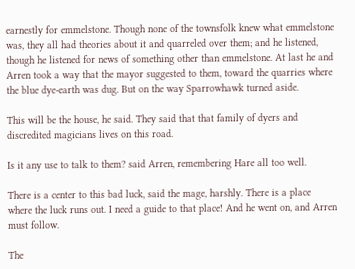earnestly for emmelstone. Though none of the townsfolk knew what emmelstone was, they all had theories about it and quarreled over them; and he listened, though he listened for news of something other than emmelstone. At last he and Arren took a way that the mayor suggested to them, toward the quarries where the blue dye-earth was dug. But on the way Sparrowhawk turned aside.

This will be the house, he said. They said that that family of dyers and discredited magicians lives on this road.

Is it any use to talk to them? said Arren, remembering Hare all too well.

There is a center to this bad luck, said the mage, harshly. There is a place where the luck runs out. I need a guide to that place! And he went on, and Arren must follow.

The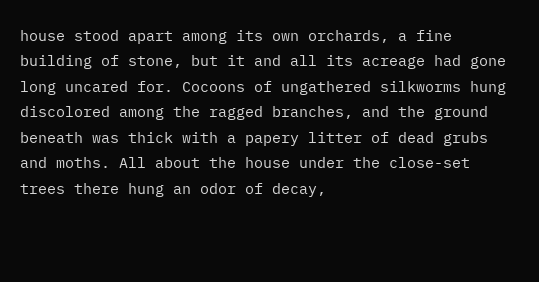house stood apart among its own orchards, a fine building of stone, but it and all its acreage had gone long uncared for. Cocoons of ungathered silkworms hung discolored among the ragged branches, and the ground beneath was thick with a papery litter of dead grubs and moths. All about the house under the close-set trees there hung an odor of decay,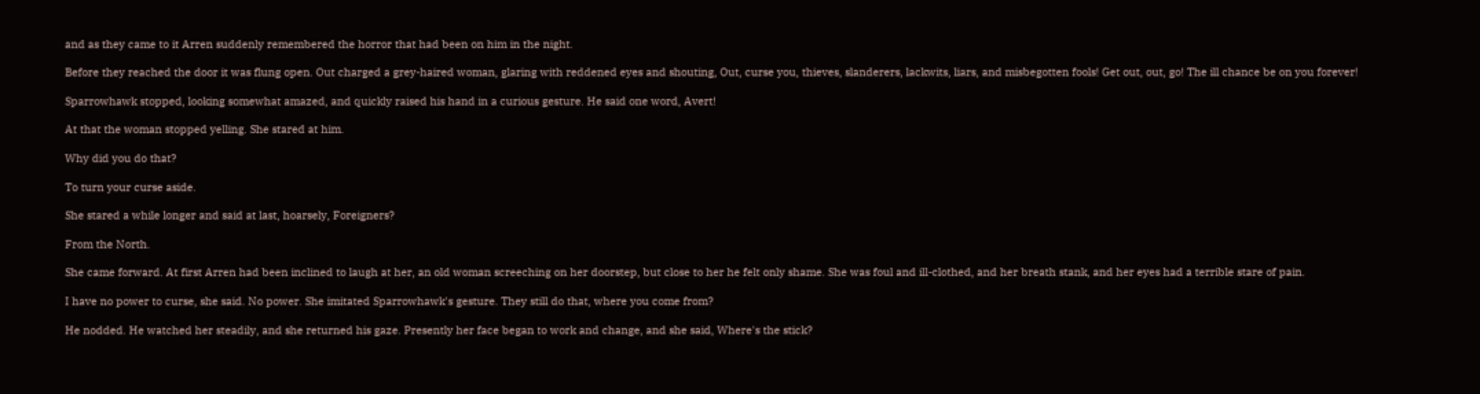and as they came to it Arren suddenly remembered the horror that had been on him in the night.

Before they reached the door it was flung open. Out charged a grey-haired woman, glaring with reddened eyes and shouting, Out, curse you, thieves, slanderers, lackwits, liars, and misbegotten fools! Get out, out, go! The ill chance be on you forever!

Sparrowhawk stopped, looking somewhat amazed, and quickly raised his hand in a curious gesture. He said one word, Avert!

At that the woman stopped yelling. She stared at him.

Why did you do that?

To turn your curse aside.

She stared a while longer and said at last, hoarsely, Foreigners?

From the North.

She came forward. At first Arren had been inclined to laugh at her, an old woman screeching on her doorstep, but close to her he felt only shame. She was foul and ill-clothed, and her breath stank, and her eyes had a terrible stare of pain.

I have no power to curse, she said. No power. She imitated Sparrowhawk's gesture. They still do that, where you come from?

He nodded. He watched her steadily, and she returned his gaze. Presently her face began to work and change, and she said, Where's the stick?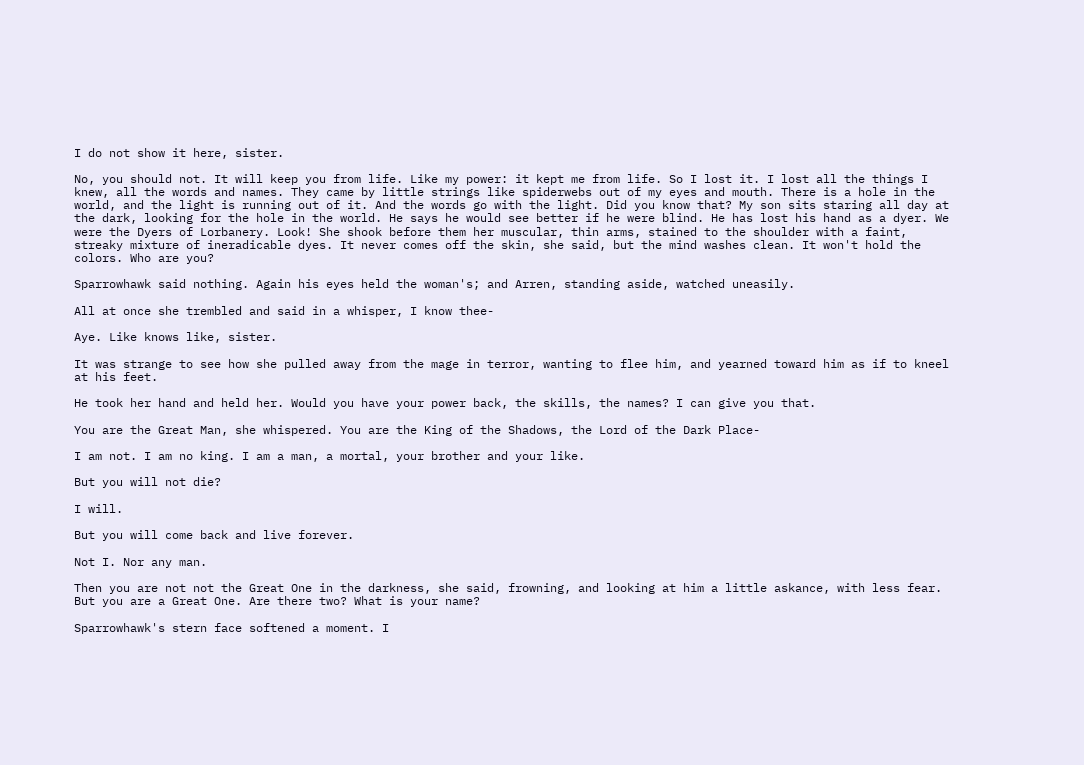I do not show it here, sister.

No, you should not. It will keep you from life. Like my power: it kept me from life. So I lost it. I lost all the things I knew, all the words and names. They came by little strings like spiderwebs out of my eyes and mouth. There is a hole in the world, and the light is running out of it. And the words go with the light. Did you know that? My son sits staring all day at the dark, looking for the hole in the world. He says he would see better if he were blind. He has lost his hand as a dyer. We were the Dyers of Lorbanery. Look! She shook before them her muscular, thin arms, stained to the shoulder with a faint, streaky mixture of ineradicable dyes. It never comes off the skin, she said, but the mind washes clean. It won't hold the colors. Who are you?

Sparrowhawk said nothing. Again his eyes held the woman's; and Arren, standing aside, watched uneasily.

All at once she trembled and said in a whisper, I know thee-

Aye. Like knows like, sister.

It was strange to see how she pulled away from the mage in terror, wanting to flee him, and yearned toward him as if to kneel at his feet.

He took her hand and held her. Would you have your power back, the skills, the names? I can give you that.

You are the Great Man, she whispered. You are the King of the Shadows, the Lord of the Dark Place-

I am not. I am no king. I am a man, a mortal, your brother and your like.

But you will not die?

I will.

But you will come back and live forever.

Not I. Nor any man.

Then you are not not the Great One in the darkness, she said, frowning, and looking at him a little askance, with less fear. But you are a Great One. Are there two? What is your name?

Sparrowhawk's stern face softened a moment. I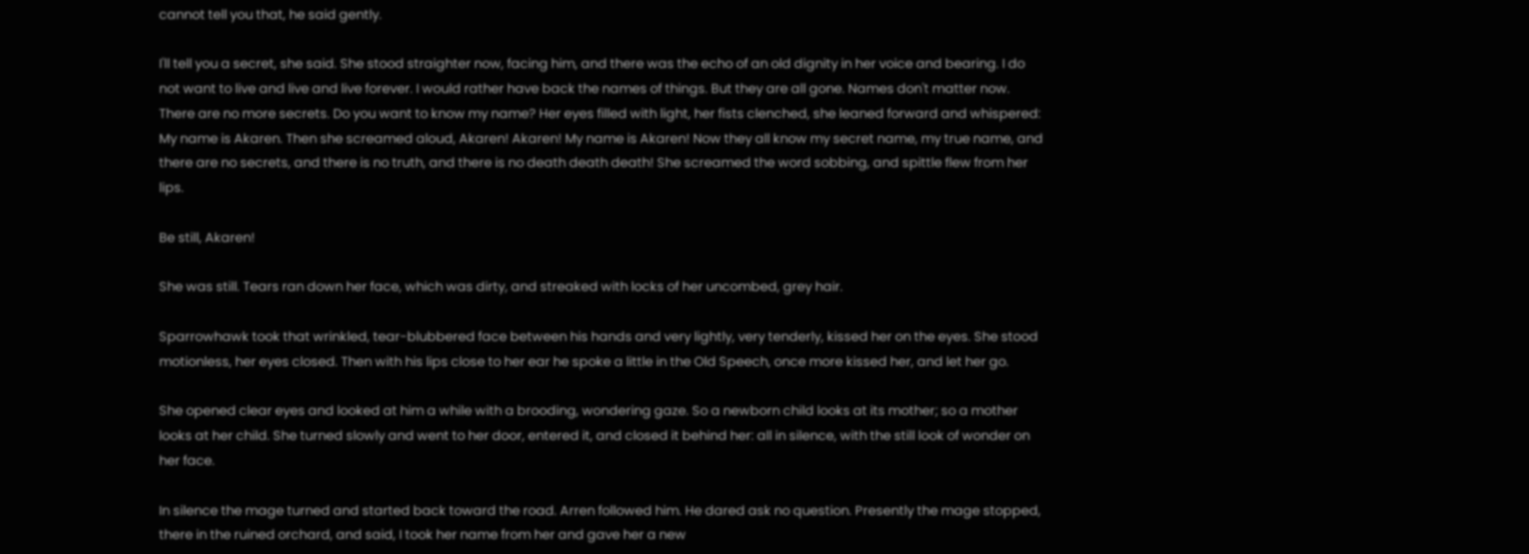cannot tell you that, he said gently.

I'll tell you a secret, she said. She stood straighter now, facing him, and there was the echo of an old dignity in her voice and bearing. I do not want to live and live and live forever. I would rather have back the names of things. But they are all gone. Names don't matter now. There are no more secrets. Do you want to know my name? Her eyes filled with light, her fists clenched, she leaned forward and whispered: My name is Akaren. Then she screamed aloud, Akaren! Akaren! My name is Akaren! Now they all know my secret name, my true name, and there are no secrets, and there is no truth, and there is no death death death! She screamed the word sobbing, and spittle flew from her lips.

Be still, Akaren!

She was still. Tears ran down her face, which was dirty, and streaked with locks of her uncombed, grey hair.

Sparrowhawk took that wrinkled, tear-blubbered face between his hands and very lightly, very tenderly, kissed her on the eyes. She stood motionless, her eyes closed. Then with his lips close to her ear he spoke a little in the Old Speech, once more kissed her, and let her go.

She opened clear eyes and looked at him a while with a brooding, wondering gaze. So a newborn child looks at its mother; so a mother looks at her child. She turned slowly and went to her door, entered it, and closed it behind her: all in silence, with the still look of wonder on her face.

In silence the mage turned and started back toward the road. Arren followed him. He dared ask no question. Presently the mage stopped, there in the ruined orchard, and said, I took her name from her and gave her a new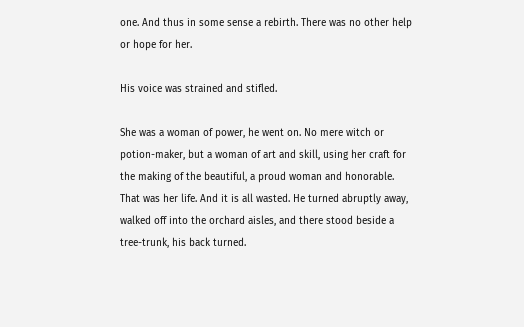one. And thus in some sense a rebirth. There was no other help or hope for her.

His voice was strained and stifled.

She was a woman of power, he went on. No mere witch or potion-maker, but a woman of art and skill, using her craft for the making of the beautiful, a proud woman and honorable. That was her life. And it is all wasted. He turned abruptly away, walked off into the orchard aisles, and there stood beside a tree-trunk, his back turned.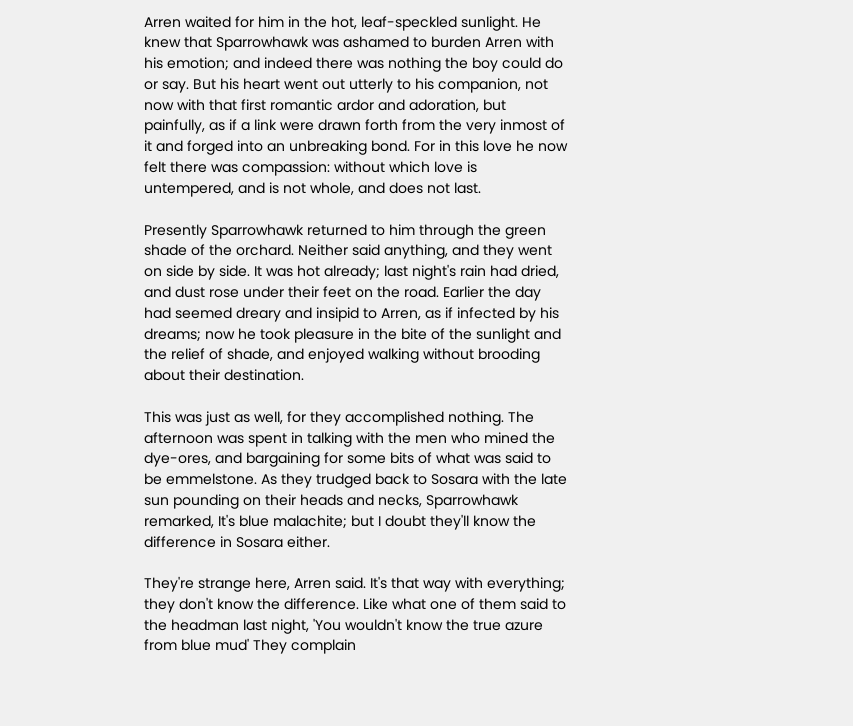Arren waited for him in the hot, leaf-speckled sunlight. He knew that Sparrowhawk was ashamed to burden Arren with his emotion; and indeed there was nothing the boy could do or say. But his heart went out utterly to his companion, not now with that first romantic ardor and adoration, but painfully, as if a link were drawn forth from the very inmost of it and forged into an unbreaking bond. For in this love he now felt there was compassion: without which love is untempered, and is not whole, and does not last.

Presently Sparrowhawk returned to him through the green shade of the orchard. Neither said anything, and they went on side by side. It was hot already; last night's rain had dried, and dust rose under their feet on the road. Earlier the day had seemed dreary and insipid to Arren, as if infected by his dreams; now he took pleasure in the bite of the sunlight and the relief of shade, and enjoyed walking without brooding about their destination.

This was just as well, for they accomplished nothing. The afternoon was spent in talking with the men who mined the dye-ores, and bargaining for some bits of what was said to be emmelstone. As they trudged back to Sosara with the late sun pounding on their heads and necks, Sparrowhawk remarked, It's blue malachite; but I doubt they'll know the difference in Sosara either.

They're strange here, Arren said. It's that way with everything; they don't know the difference. Like what one of them said to the headman last night, 'You wouldn't know the true azure from blue mud' They complain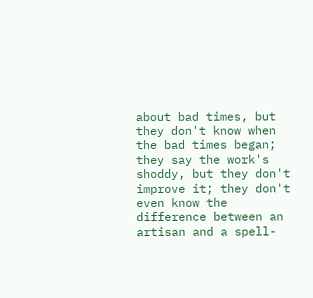about bad times, but they don't know when the bad times began; they say the work's shoddy, but they don't improve it; they don't even know the difference between an artisan and a spell-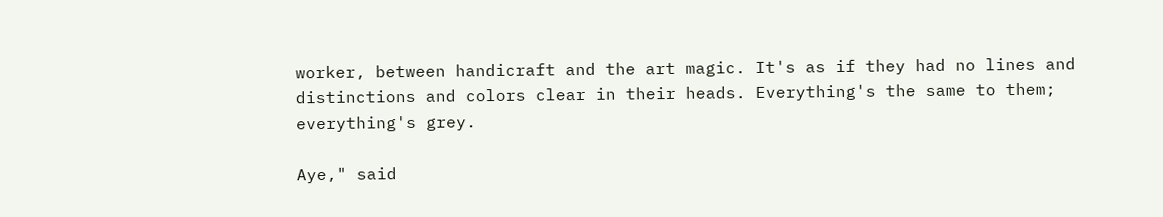worker, between handicraft and the art magic. It's as if they had no lines and distinctions and colors clear in their heads. Everything's the same to them; everything's grey.

Aye," said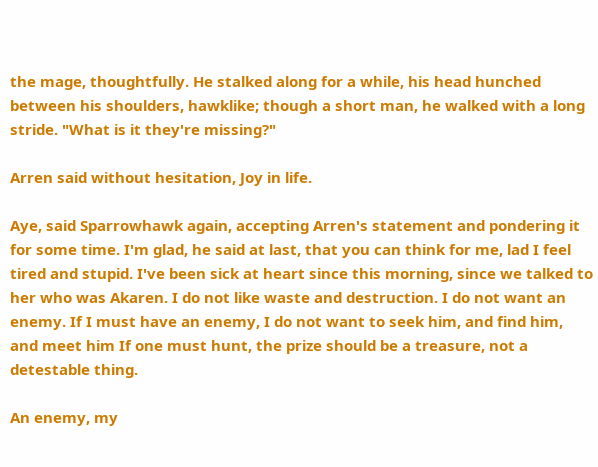the mage, thoughtfully. He stalked along for a while, his head hunched between his shoulders, hawklike; though a short man, he walked with a long stride. "What is it they're missing?"

Arren said without hesitation, Joy in life.

Aye, said Sparrowhawk again, accepting Arren's statement and pondering it for some time. I'm glad, he said at last, that you can think for me, lad I feel tired and stupid. I've been sick at heart since this morning, since we talked to her who was Akaren. I do not like waste and destruction. I do not want an enemy. If I must have an enemy, I do not want to seek him, and find him, and meet him If one must hunt, the prize should be a treasure, not a detestable thing.

An enemy, my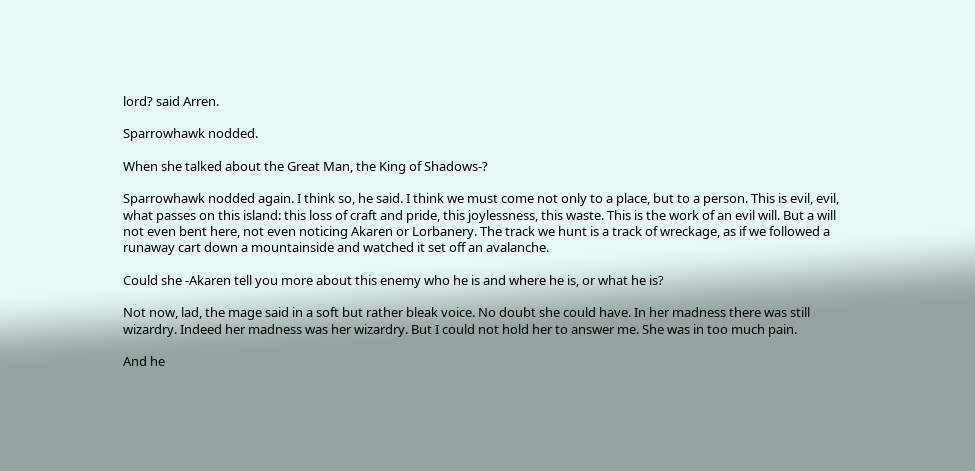lord? said Arren.

Sparrowhawk nodded.

When she talked about the Great Man, the King of Shadows-?

Sparrowhawk nodded again. I think so, he said. I think we must come not only to a place, but to a person. This is evil, evil, what passes on this island: this loss of craft and pride, this joylessness, this waste. This is the work of an evil will. But a will not even bent here, not even noticing Akaren or Lorbanery. The track we hunt is a track of wreckage, as if we followed a runaway cart down a mountainside and watched it set off an avalanche.

Could she -Akaren tell you more about this enemy who he is and where he is, or what he is?

Not now, lad, the mage said in a soft but rather bleak voice. No doubt she could have. In her madness there was still wizardry. Indeed her madness was her wizardry. But I could not hold her to answer me. She was in too much pain.

And he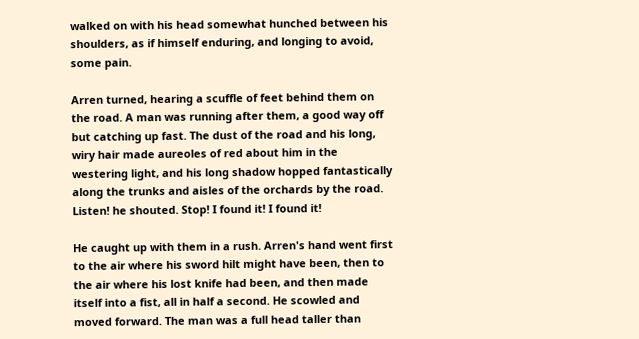walked on with his head somewhat hunched between his shoulders, as if himself enduring, and longing to avoid, some pain.

Arren turned, hearing a scuffle of feet behind them on the road. A man was running after them, a good way off but catching up fast. The dust of the road and his long, wiry hair made aureoles of red about him in the westering light, and his long shadow hopped fantastically along the trunks and aisles of the orchards by the road. Listen! he shouted. Stop! I found it! I found it!

He caught up with them in a rush. Arren's hand went first to the air where his sword hilt might have been, then to the air where his lost knife had been, and then made itself into a fist, all in half a second. He scowled and moved forward. The man was a full head taller than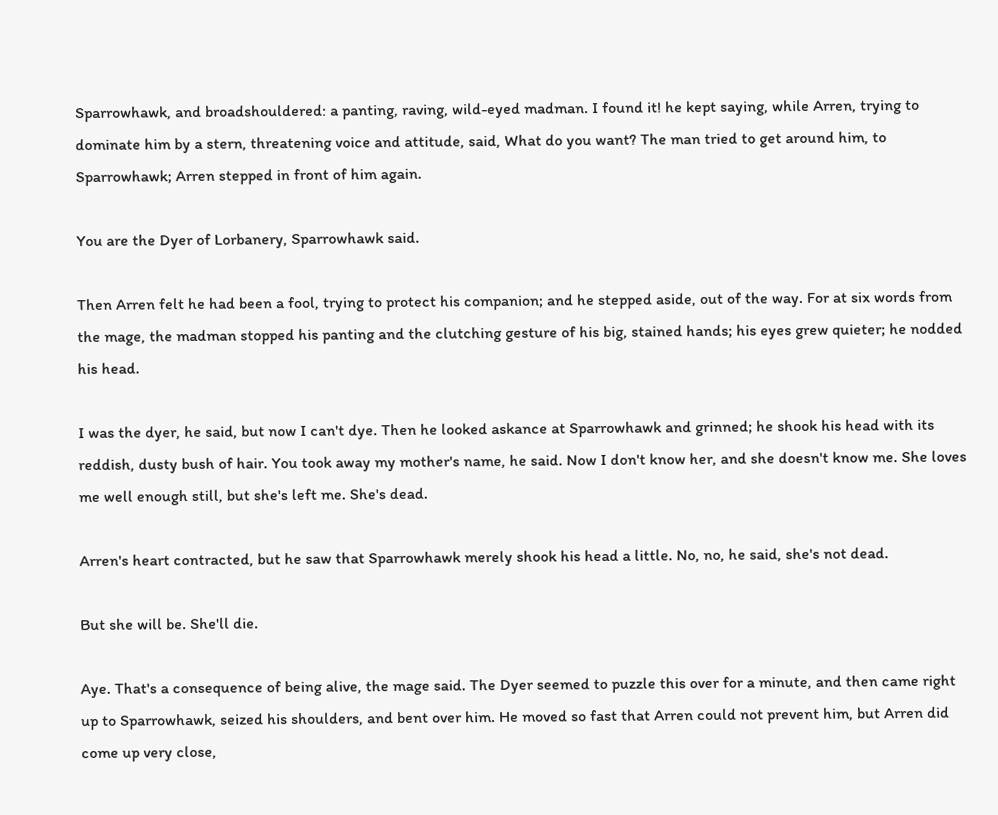Sparrowhawk, and broadshouldered: a panting, raving, wild-eyed madman. I found it! he kept saying, while Arren, trying to dominate him by a stern, threatening voice and attitude, said, What do you want? The man tried to get around him, to Sparrowhawk; Arren stepped in front of him again.

You are the Dyer of Lorbanery, Sparrowhawk said.

Then Arren felt he had been a fool, trying to protect his companion; and he stepped aside, out of the way. For at six words from the mage, the madman stopped his panting and the clutching gesture of his big, stained hands; his eyes grew quieter; he nodded his head.

I was the dyer, he said, but now I can't dye. Then he looked askance at Sparrowhawk and grinned; he shook his head with its reddish, dusty bush of hair. You took away my mother's name, he said. Now I don't know her, and she doesn't know me. She loves me well enough still, but she's left me. She's dead.

Arren's heart contracted, but he saw that Sparrowhawk merely shook his head a little. No, no, he said, she's not dead.

But she will be. She'll die.

Aye. That's a consequence of being alive, the mage said. The Dyer seemed to puzzle this over for a minute, and then came right up to Sparrowhawk, seized his shoulders, and bent over him. He moved so fast that Arren could not prevent him, but Arren did come up very close,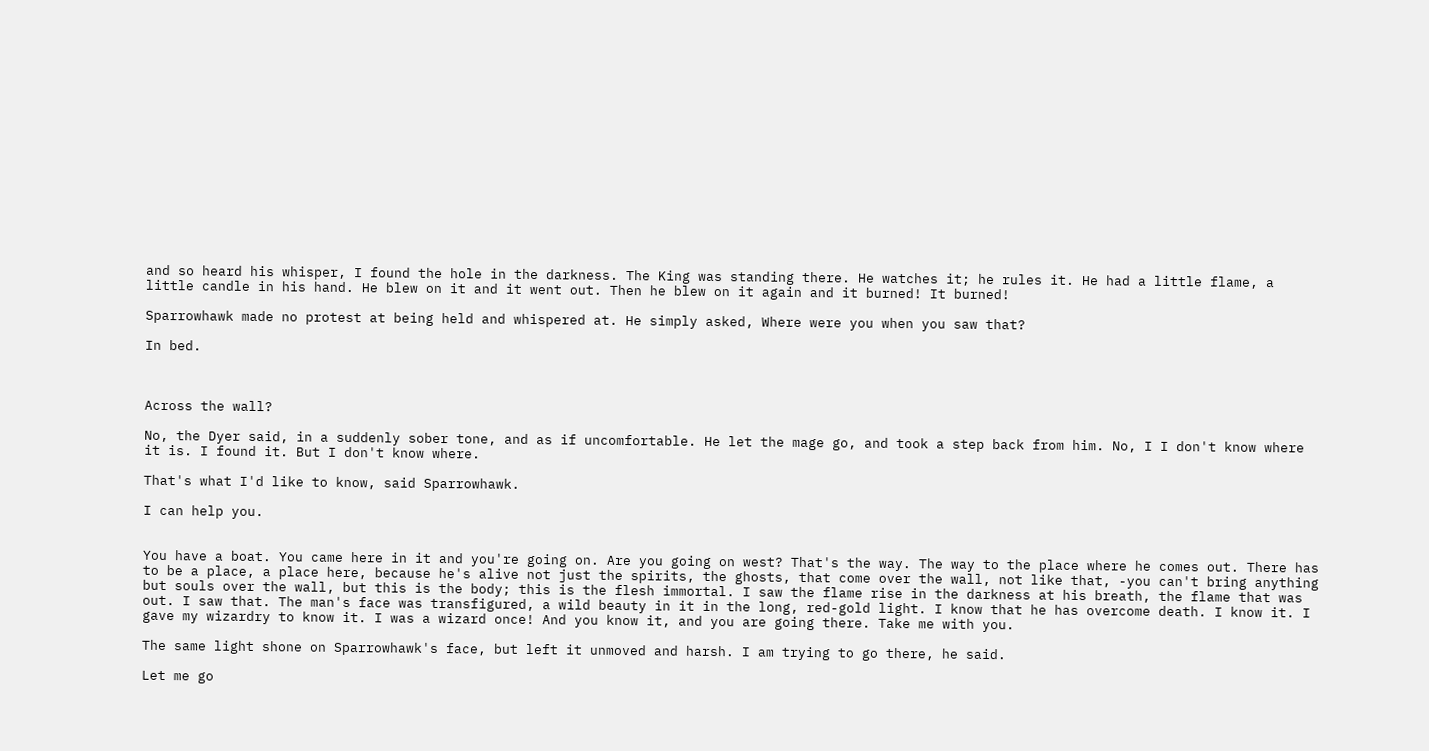and so heard his whisper, I found the hole in the darkness. The King was standing there. He watches it; he rules it. He had a little flame, a little candle in his hand. He blew on it and it went out. Then he blew on it again and it burned! It burned!

Sparrowhawk made no protest at being held and whispered at. He simply asked, Where were you when you saw that?

In bed.



Across the wall?

No, the Dyer said, in a suddenly sober tone, and as if uncomfortable. He let the mage go, and took a step back from him. No, I I don't know where it is. I found it. But I don't know where.

That's what I'd like to know, said Sparrowhawk.

I can help you.


You have a boat. You came here in it and you're going on. Are you going on west? That's the way. The way to the place where he comes out. There has to be a place, a place here, because he's alive not just the spirits, the ghosts, that come over the wall, not like that, -you can't bring anything but souls over the wall, but this is the body; this is the flesh immortal. I saw the flame rise in the darkness at his breath, the flame that was out. I saw that. The man's face was transfigured, a wild beauty in it in the long, red-gold light. I know that he has overcome death. I know it. I gave my wizardry to know it. I was a wizard once! And you know it, and you are going there. Take me with you.

The same light shone on Sparrowhawk's face, but left it unmoved and harsh. I am trying to go there, he said.

Let me go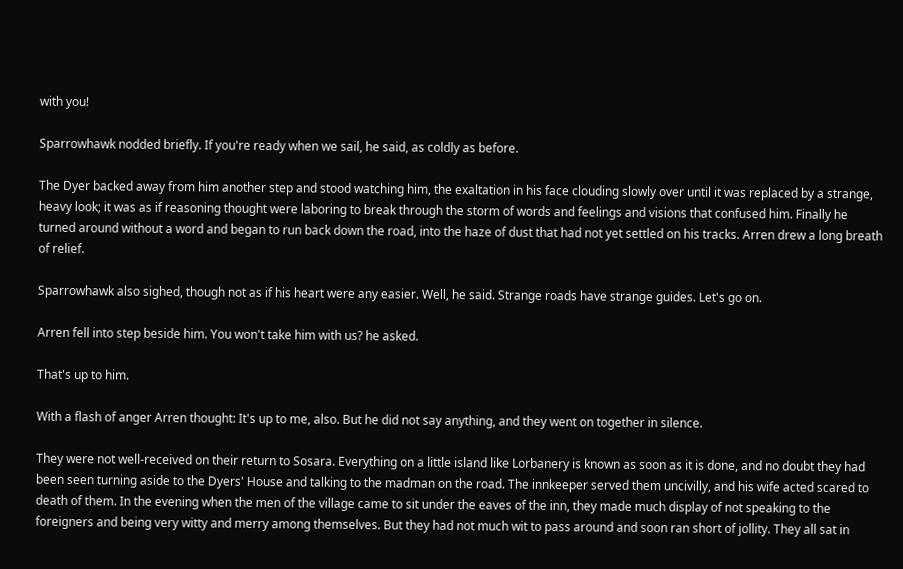with you!

Sparrowhawk nodded briefly. If you're ready when we sail, he said, as coldly as before.

The Dyer backed away from him another step and stood watching him, the exaltation in his face clouding slowly over until it was replaced by a strange, heavy look; it was as if reasoning thought were laboring to break through the storm of words and feelings and visions that confused him. Finally he turned around without a word and began to run back down the road, into the haze of dust that had not yet settled on his tracks. Arren drew a long breath of relief.

Sparrowhawk also sighed, though not as if his heart were any easier. Well, he said. Strange roads have strange guides. Let's go on.

Arren fell into step beside him. You won't take him with us? he asked.

That's up to him.

With a flash of anger Arren thought: It's up to me, also. But he did not say anything, and they went on together in silence.

They were not well-received on their return to Sosara. Everything on a little island like Lorbanery is known as soon as it is done, and no doubt they had been seen turning aside to the Dyers' House and talking to the madman on the road. The innkeeper served them uncivilly, and his wife acted scared to death of them. In the evening when the men of the village came to sit under the eaves of the inn, they made much display of not speaking to the foreigners and being very witty and merry among themselves. But they had not much wit to pass around and soon ran short of jollity. They all sat in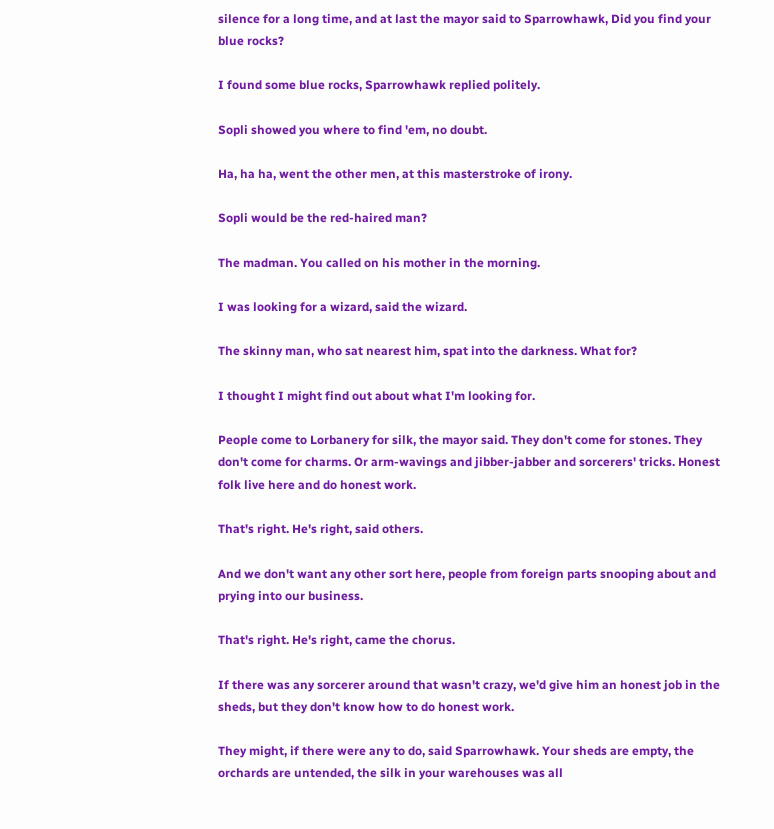silence for a long time, and at last the mayor said to Sparrowhawk, Did you find your blue rocks?

I found some blue rocks, Sparrowhawk replied politely.

Sopli showed you where to find 'em, no doubt.

Ha, ha ha, went the other men, at this masterstroke of irony.

Sopli would be the red-haired man?

The madman. You called on his mother in the morning.

I was looking for a wizard, said the wizard.

The skinny man, who sat nearest him, spat into the darkness. What for?

I thought I might find out about what I'm looking for.

People come to Lorbanery for silk, the mayor said. They don't come for stones. They don't come for charms. Or arm-wavings and jibber-jabber and sorcerers' tricks. Honest folk live here and do honest work.

That's right. He's right, said others.

And we don't want any other sort here, people from foreign parts snooping about and prying into our business.

That's right. He's right, came the chorus.

If there was any sorcerer around that wasn't crazy, we'd give him an honest job in the sheds, but they don't know how to do honest work.

They might, if there were any to do, said Sparrowhawk. Your sheds are empty, the orchards are untended, the silk in your warehouses was all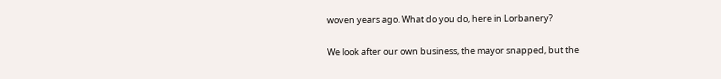woven years ago. What do you do, here in Lorbanery?

We look after our own business, the mayor snapped, but the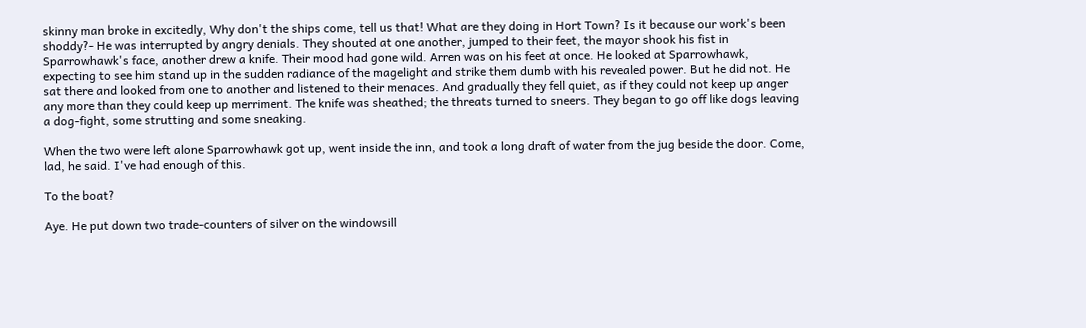skinny man broke in excitedly, Why don't the ships come, tell us that! What are they doing in Hort Town? Is it because our work's been shoddy?- He was interrupted by angry denials. They shouted at one another, jumped to their feet, the mayor shook his fist in Sparrowhawk's face, another drew a knife. Their mood had gone wild. Arren was on his feet at once. He looked at Sparrowhawk, expecting to see him stand up in the sudden radiance of the magelight and strike them dumb with his revealed power. But he did not. He sat there and looked from one to another and listened to their menaces. And gradually they fell quiet, as if they could not keep up anger any more than they could keep up merriment. The knife was sheathed; the threats turned to sneers. They began to go off like dogs leaving a dog-fight, some strutting and some sneaking.

When the two were left alone Sparrowhawk got up, went inside the inn, and took a long draft of water from the jug beside the door. Come, lad, he said. I've had enough of this.

To the boat?

Aye. He put down two trade-counters of silver on the windowsill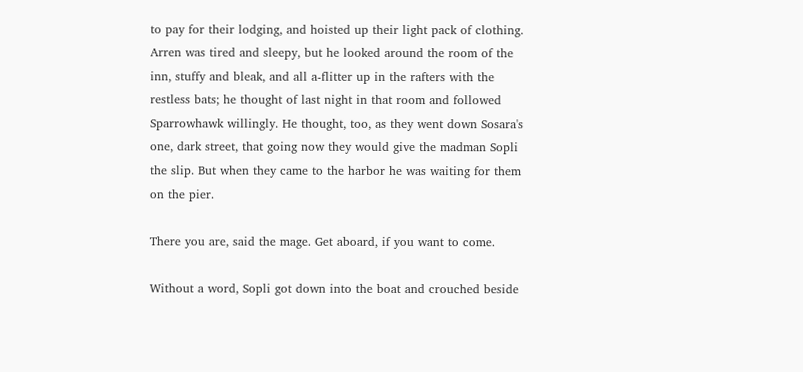to pay for their lodging, and hoisted up their light pack of clothing. Arren was tired and sleepy, but he looked around the room of the inn, stuffy and bleak, and all a-flitter up in the rafters with the restless bats; he thought of last night in that room and followed Sparrowhawk willingly. He thought, too, as they went down Sosara's one, dark street, that going now they would give the madman Sopli the slip. But when they came to the harbor he was waiting for them on the pier.

There you are, said the mage. Get aboard, if you want to come.

Without a word, Sopli got down into the boat and crouched beside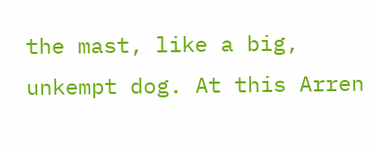the mast, like a big, unkempt dog. At this Arren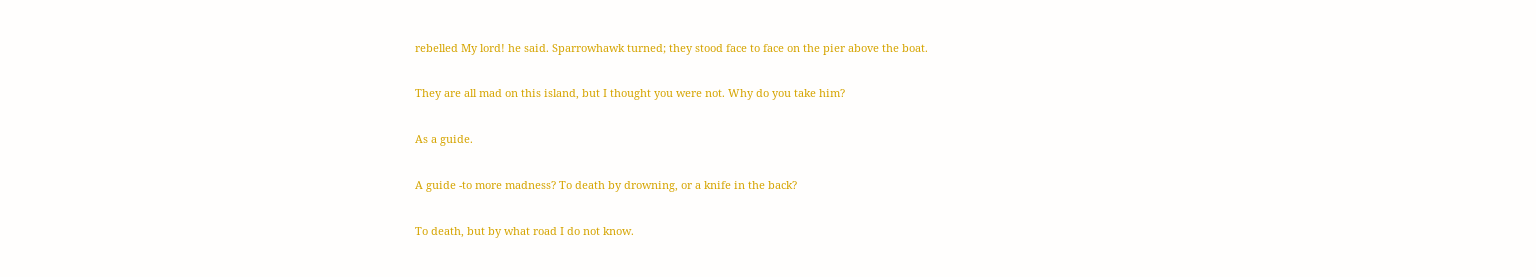rebelled My lord! he said. Sparrowhawk turned; they stood face to face on the pier above the boat.

They are all mad on this island, but I thought you were not. Why do you take him?

As a guide.

A guide -to more madness? To death by drowning, or a knife in the back?

To death, but by what road I do not know.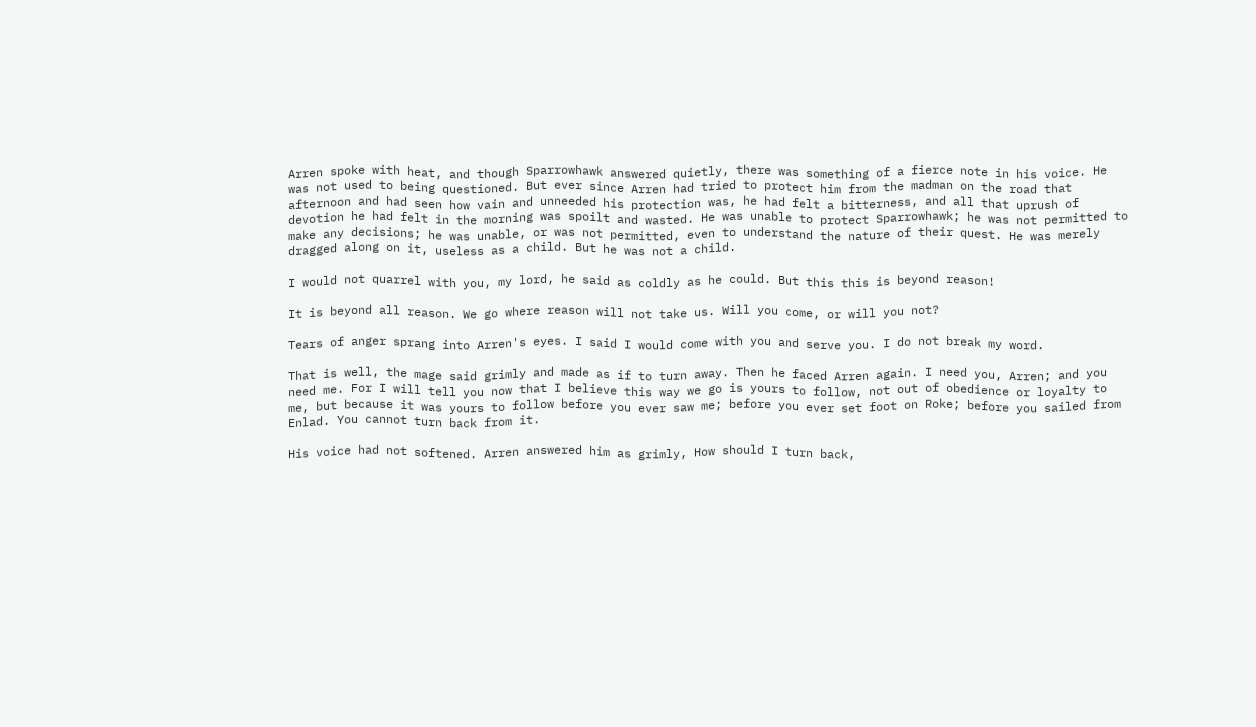Arren spoke with heat, and though Sparrowhawk answered quietly, there was something of a fierce note in his voice. He was not used to being questioned. But ever since Arren had tried to protect him from the madman on the road that afternoon and had seen how vain and unneeded his protection was, he had felt a bitterness, and all that uprush of devotion he had felt in the morning was spoilt and wasted. He was unable to protect Sparrowhawk; he was not permitted to make any decisions; he was unable, or was not permitted, even to understand the nature of their quest. He was merely dragged along on it, useless as a child. But he was not a child.

I would not quarrel with you, my lord, he said as coldly as he could. But this this is beyond reason!

It is beyond all reason. We go where reason will not take us. Will you come, or will you not?

Tears of anger sprang into Arren's eyes. I said I would come with you and serve you. I do not break my word.

That is well, the mage said grimly and made as if to turn away. Then he faced Arren again. I need you, Arren; and you need me. For I will tell you now that I believe this way we go is yours to follow, not out of obedience or loyalty to me, but because it was yours to follow before you ever saw me; before you ever set foot on Roke; before you sailed from Enlad. You cannot turn back from it.

His voice had not softened. Arren answered him as grimly, How should I turn back,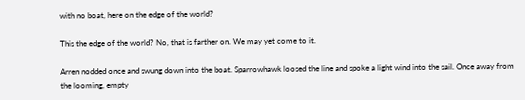with no boat, here on the edge of the world?

This the edge of the world? No, that is farther on. We may yet come to it.

Arren nodded once and swung down into the boat. Sparrowhawk loosed the line and spoke a light wind into the sail. Once away from the looming, empty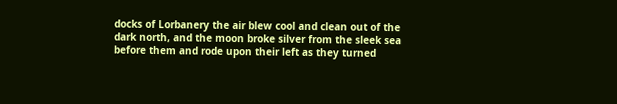docks of Lorbanery the air blew cool and clean out of the dark north, and the moon broke silver from the sleek sea before them and rode upon their left as they turned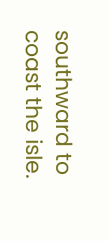southward to coast the isle.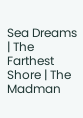Sea Dreams | The Farthest Shore | The Madman